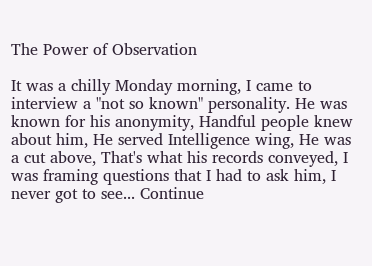The Power of Observation

It was a chilly Monday morning, I came to interview a "not so known" personality. He was known for his anonymity, Handful people knew about him, He served Intelligence wing, He was a cut above, That's what his records conveyed, I was framing questions that I had to ask him, I never got to see... Continue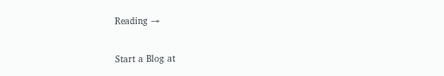Reading →

Start a Blog at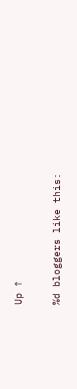Up ↑

%d bloggers like this: